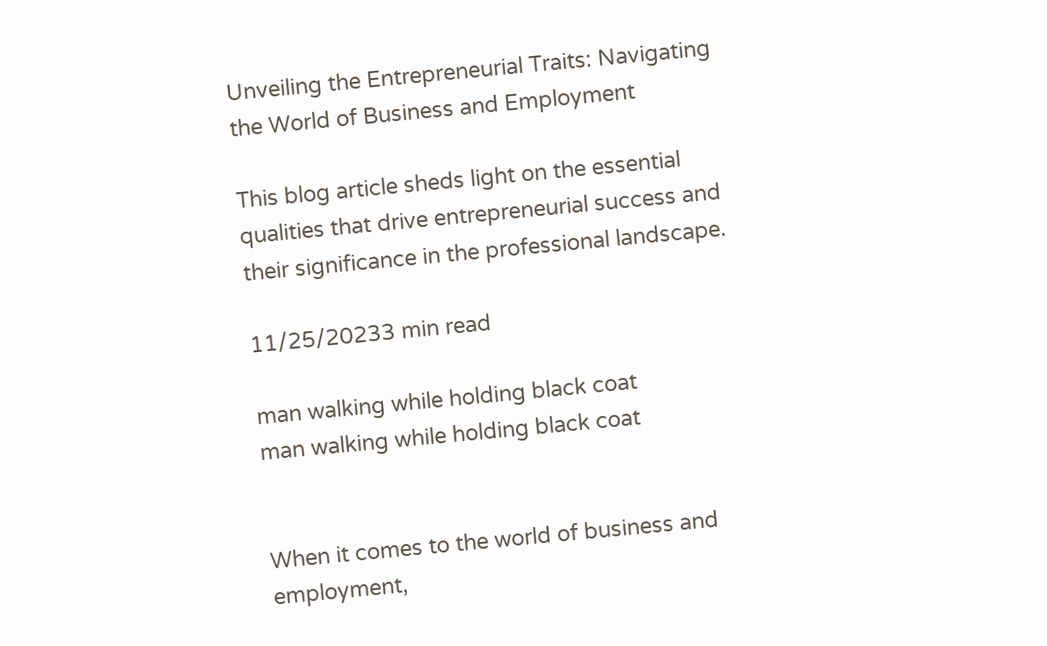Unveiling the Entrepreneurial Traits: Navigating the World of Business and Employment

This blog article sheds light on the essential qualities that drive entrepreneurial success and their significance in the professional landscape.

11/25/20233 min read

man walking while holding black coat
man walking while holding black coat


When it comes to the world of business and employment,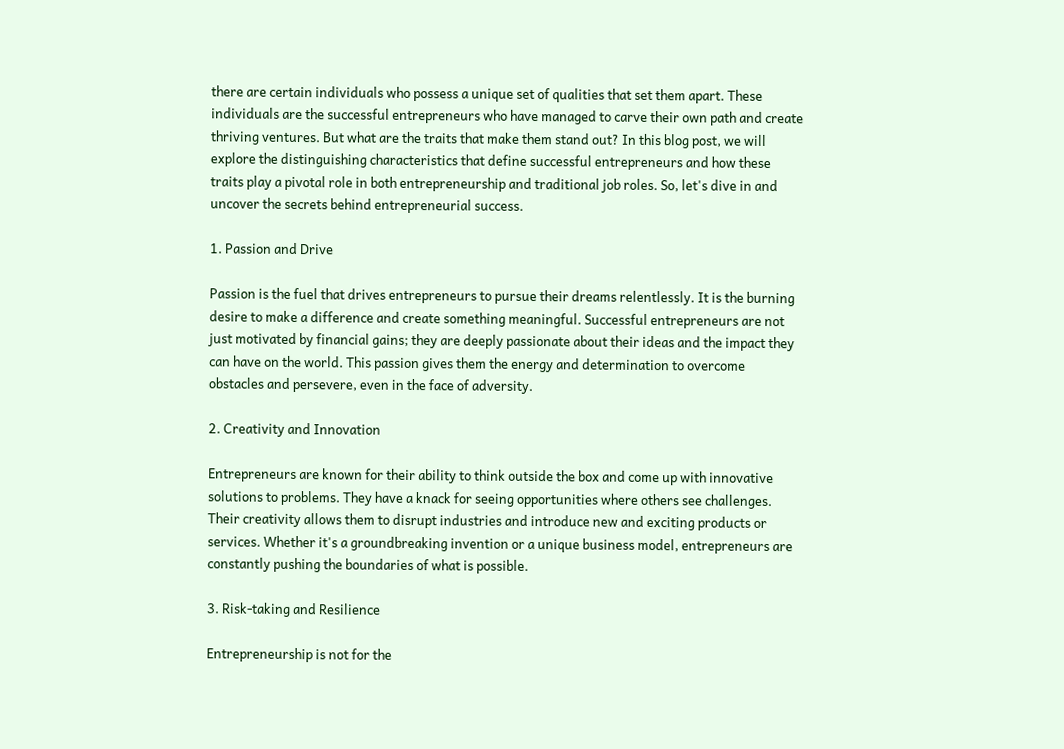there are certain individuals who possess a unique set of qualities that set them apart. These individuals are the successful entrepreneurs who have managed to carve their own path and create thriving ventures. But what are the traits that make them stand out? In this blog post, we will explore the distinguishing characteristics that define successful entrepreneurs and how these traits play a pivotal role in both entrepreneurship and traditional job roles. So, let's dive in and uncover the secrets behind entrepreneurial success.

1. Passion and Drive

Passion is the fuel that drives entrepreneurs to pursue their dreams relentlessly. It is the burning desire to make a difference and create something meaningful. Successful entrepreneurs are not just motivated by financial gains; they are deeply passionate about their ideas and the impact they can have on the world. This passion gives them the energy and determination to overcome obstacles and persevere, even in the face of adversity.

2. Creativity and Innovation

Entrepreneurs are known for their ability to think outside the box and come up with innovative solutions to problems. They have a knack for seeing opportunities where others see challenges. Their creativity allows them to disrupt industries and introduce new and exciting products or services. Whether it's a groundbreaking invention or a unique business model, entrepreneurs are constantly pushing the boundaries of what is possible.

3. Risk-taking and Resilience

Entrepreneurship is not for the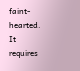faint-hearted. It requires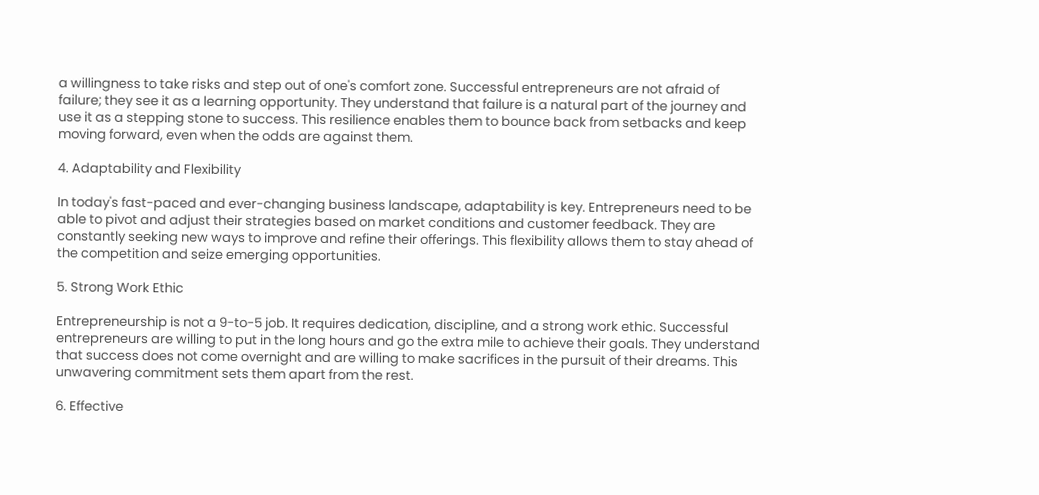a willingness to take risks and step out of one's comfort zone. Successful entrepreneurs are not afraid of failure; they see it as a learning opportunity. They understand that failure is a natural part of the journey and use it as a stepping stone to success. This resilience enables them to bounce back from setbacks and keep moving forward, even when the odds are against them.

4. Adaptability and Flexibility

In today's fast-paced and ever-changing business landscape, adaptability is key. Entrepreneurs need to be able to pivot and adjust their strategies based on market conditions and customer feedback. They are constantly seeking new ways to improve and refine their offerings. This flexibility allows them to stay ahead of the competition and seize emerging opportunities.

5. Strong Work Ethic

Entrepreneurship is not a 9-to-5 job. It requires dedication, discipline, and a strong work ethic. Successful entrepreneurs are willing to put in the long hours and go the extra mile to achieve their goals. They understand that success does not come overnight and are willing to make sacrifices in the pursuit of their dreams. This unwavering commitment sets them apart from the rest.

6. Effective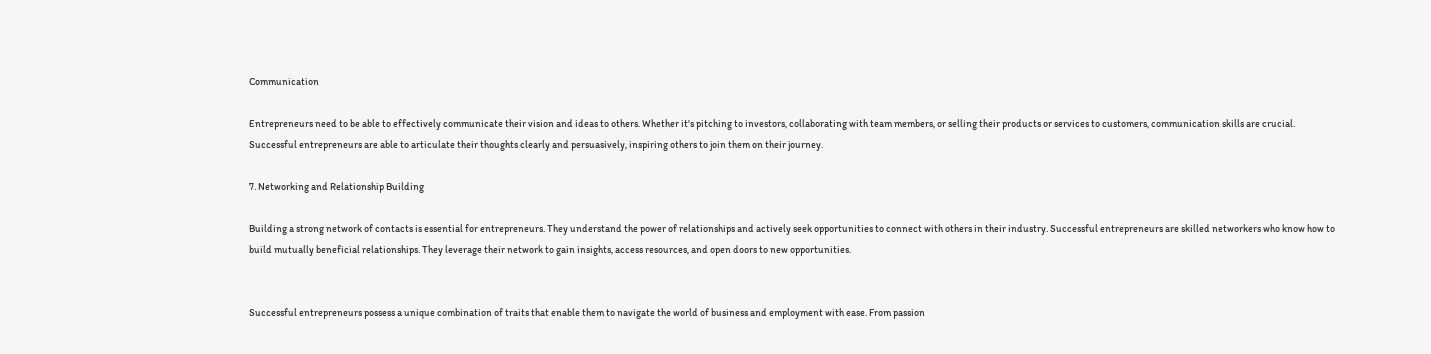Communication

Entrepreneurs need to be able to effectively communicate their vision and ideas to others. Whether it's pitching to investors, collaborating with team members, or selling their products or services to customers, communication skills are crucial. Successful entrepreneurs are able to articulate their thoughts clearly and persuasively, inspiring others to join them on their journey.

7. Networking and Relationship Building

Building a strong network of contacts is essential for entrepreneurs. They understand the power of relationships and actively seek opportunities to connect with others in their industry. Successful entrepreneurs are skilled networkers who know how to build mutually beneficial relationships. They leverage their network to gain insights, access resources, and open doors to new opportunities.


Successful entrepreneurs possess a unique combination of traits that enable them to navigate the world of business and employment with ease. From passion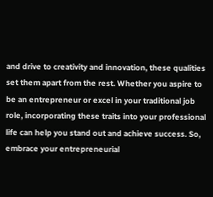and drive to creativity and innovation, these qualities set them apart from the rest. Whether you aspire to be an entrepreneur or excel in your traditional job role, incorporating these traits into your professional life can help you stand out and achieve success. So, embrace your entrepreneurial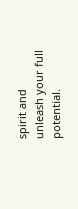spirit and unleash your full potential.